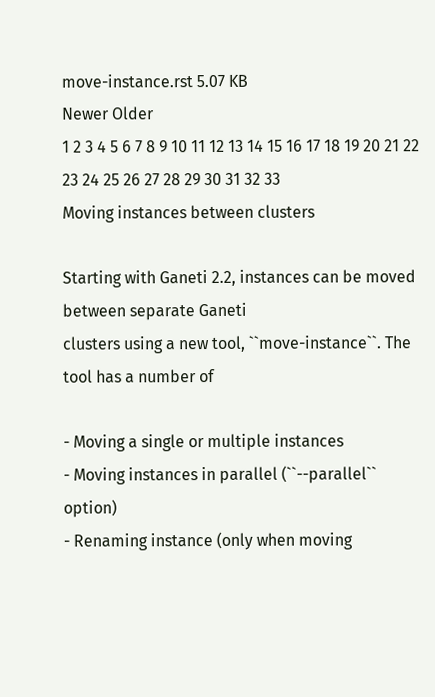move-instance.rst 5.07 KB
Newer Older
1 2 3 4 5 6 7 8 9 10 11 12 13 14 15 16 17 18 19 20 21 22 23 24 25 26 27 28 29 30 31 32 33
Moving instances between clusters

Starting with Ganeti 2.2, instances can be moved between separate Ganeti
clusters using a new tool, ``move-instance``. The tool has a number of

- Moving a single or multiple instances
- Moving instances in parallel (``--parallel`` option)
- Renaming instance (only when moving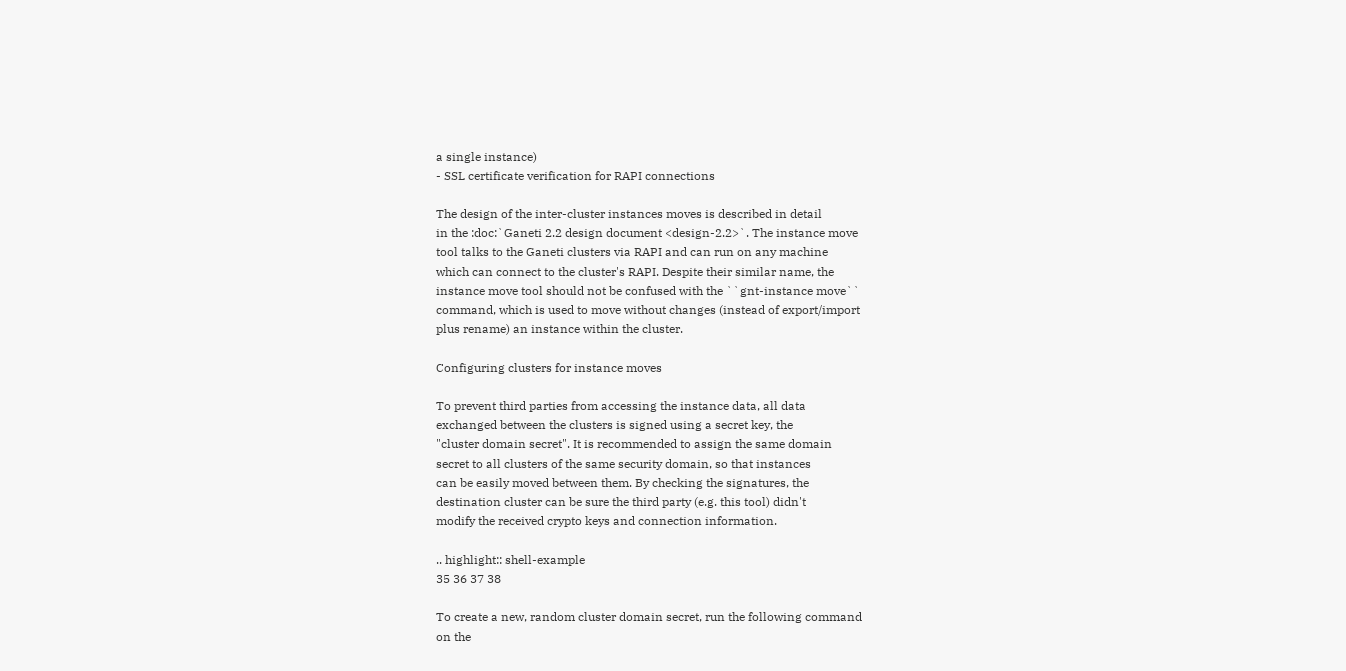a single instance)
- SSL certificate verification for RAPI connections

The design of the inter-cluster instances moves is described in detail
in the :doc:`Ganeti 2.2 design document <design-2.2>`. The instance move
tool talks to the Ganeti clusters via RAPI and can run on any machine
which can connect to the cluster's RAPI. Despite their similar name, the
instance move tool should not be confused with the ``gnt-instance move``
command, which is used to move without changes (instead of export/import
plus rename) an instance within the cluster.

Configuring clusters for instance moves

To prevent third parties from accessing the instance data, all data
exchanged between the clusters is signed using a secret key, the
"cluster domain secret". It is recommended to assign the same domain
secret to all clusters of the same security domain, so that instances
can be easily moved between them. By checking the signatures, the
destination cluster can be sure the third party (e.g. this tool) didn't
modify the received crypto keys and connection information.

.. highlight:: shell-example
35 36 37 38

To create a new, random cluster domain secret, run the following command
on the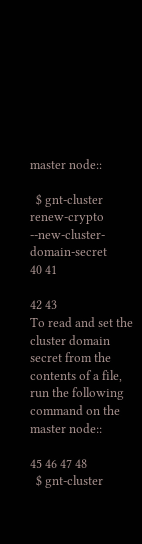master node::

  $ gnt-cluster renew-crypto --new-cluster-domain-secret
40 41

42 43
To read and set the cluster domain secret from the contents of a file,
run the following command on the master node::

45 46 47 48
  $ gnt-cluster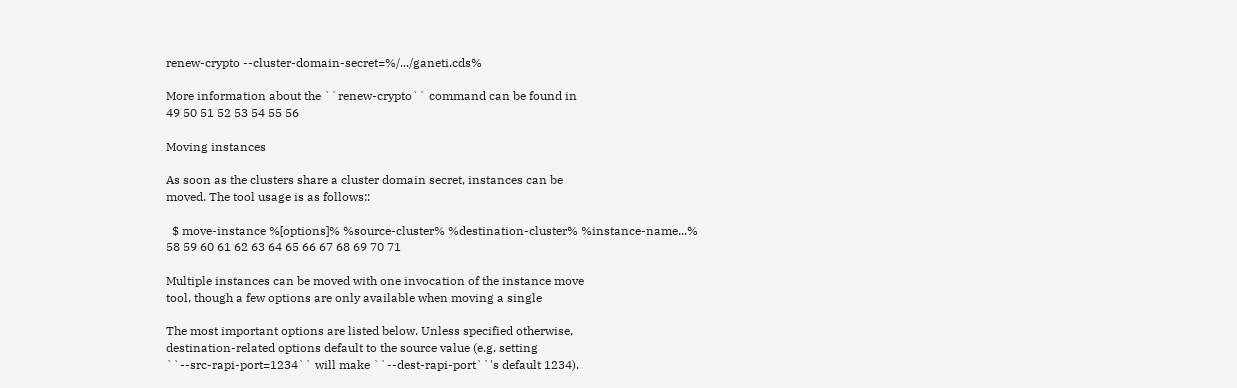renew-crypto --cluster-domain-secret=%/.../ganeti.cds%

More information about the ``renew-crypto`` command can be found in
49 50 51 52 53 54 55 56

Moving instances

As soon as the clusters share a cluster domain secret, instances can be
moved. The tool usage is as follows::

  $ move-instance %[options]% %source-cluster% %destination-cluster% %instance-name...%
58 59 60 61 62 63 64 65 66 67 68 69 70 71

Multiple instances can be moved with one invocation of the instance move
tool, though a few options are only available when moving a single

The most important options are listed below. Unless specified otherwise,
destination-related options default to the source value (e.g. setting
``--src-rapi-port=1234`` will make ``--dest-rapi-port``'s default 1234).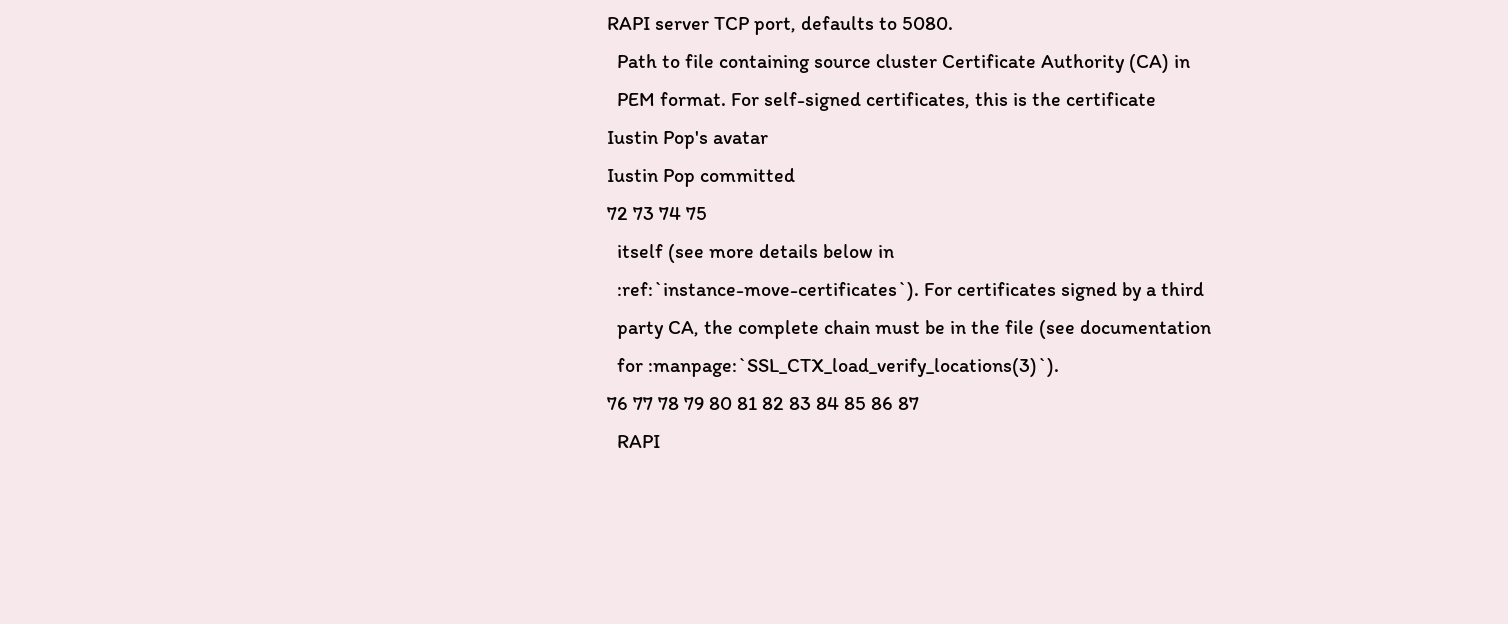RAPI server TCP port, defaults to 5080.
  Path to file containing source cluster Certificate Authority (CA) in
  PEM format. For self-signed certificates, this is the certificate
Iustin Pop's avatar
Iustin Pop committed
72 73 74 75
  itself (see more details below in
  :ref:`instance-move-certificates`). For certificates signed by a third
  party CA, the complete chain must be in the file (see documentation
  for :manpage:`SSL_CTX_load_verify_locations(3)`).
76 77 78 79 80 81 82 83 84 85 86 87
  RAPI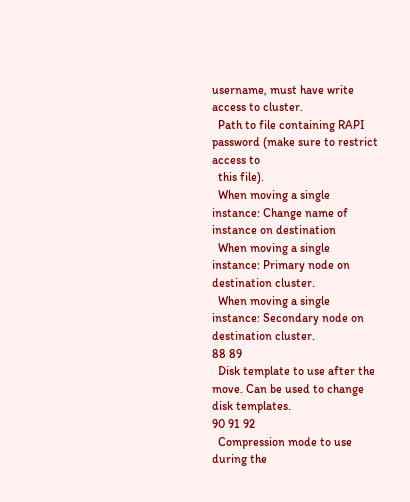username, must have write access to cluster.
  Path to file containing RAPI password (make sure to restrict access to
  this file).
  When moving a single instance: Change name of instance on destination
  When moving a single instance: Primary node on destination cluster.
  When moving a single instance: Secondary node on destination cluster.
88 89
  Disk template to use after the move. Can be used to change disk templates.
90 91 92
  Compression mode to use during the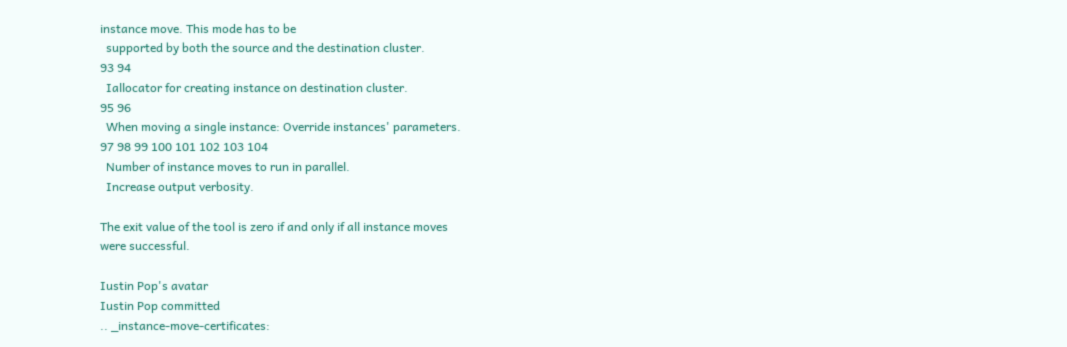instance move. This mode has to be
  supported by both the source and the destination cluster.
93 94
  Iallocator for creating instance on destination cluster.
95 96
  When moving a single instance: Override instances' parameters.
97 98 99 100 101 102 103 104
  Number of instance moves to run in parallel.
  Increase output verbosity.

The exit value of the tool is zero if and only if all instance moves
were successful.

Iustin Pop's avatar
Iustin Pop committed
.. _instance-move-certificates: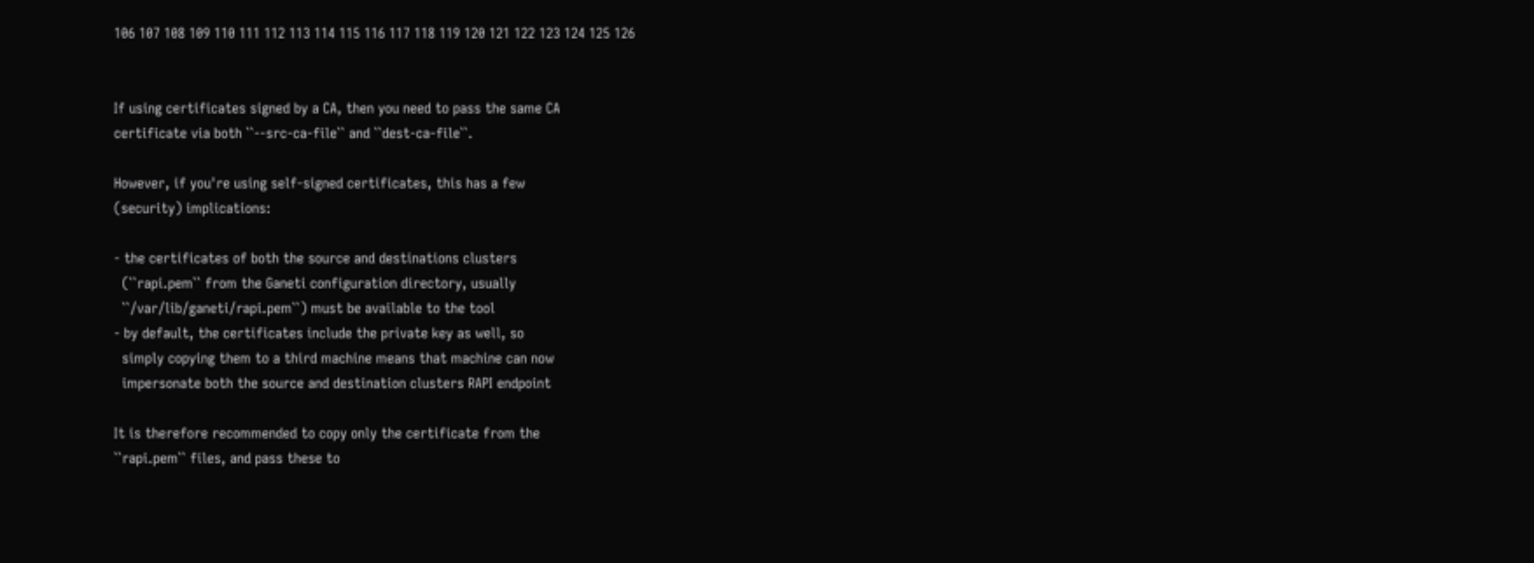106 107 108 109 110 111 112 113 114 115 116 117 118 119 120 121 122 123 124 125 126


If using certificates signed by a CA, then you need to pass the same CA
certificate via both ``--src-ca-file`` and ``dest-ca-file``.

However, if you're using self-signed certificates, this has a few
(security) implications:

- the certificates of both the source and destinations clusters
  (``rapi.pem`` from the Ganeti configuration directory, usually
  ``/var/lib/ganeti/rapi.pem``) must be available to the tool
- by default, the certificates include the private key as well, so
  simply copying them to a third machine means that machine can now
  impersonate both the source and destination clusters RAPI endpoint

It is therefore recommended to copy only the certificate from the
``rapi.pem`` files, and pass these to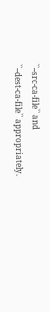``--src-ca-file`` and
``--dest-ca-file`` appropriately.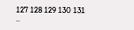127 128 129 130 131
..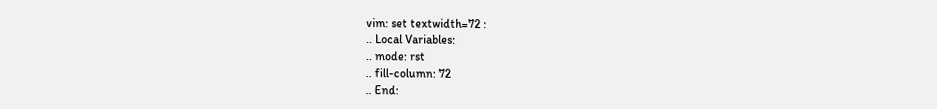vim: set textwidth=72 :
.. Local Variables:
.. mode: rst
.. fill-column: 72
.. End: